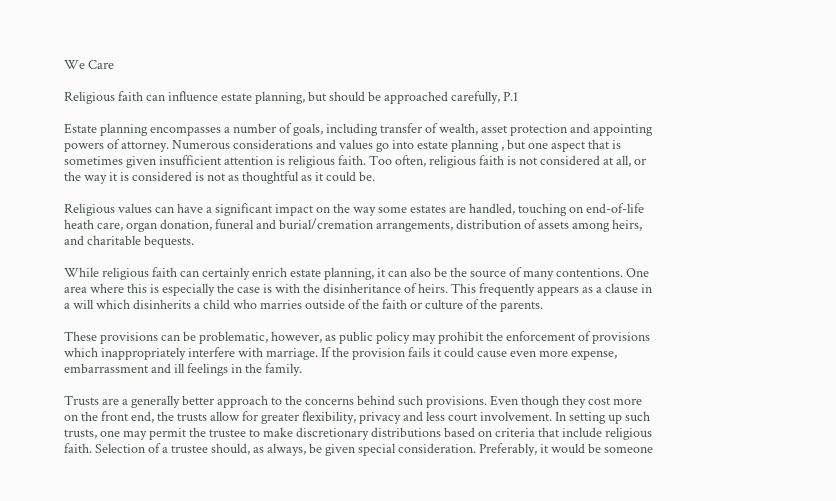We Care

Religious faith can influence estate planning, but should be approached carefully, P.1

Estate planning encompasses a number of goals, including transfer of wealth, asset protection and appointing powers of attorney. Numerous considerations and values go into estate planning , but one aspect that is sometimes given insufficient attention is religious faith. Too often, religious faith is not considered at all, or the way it is considered is not as thoughtful as it could be.

Religious values can have a significant impact on the way some estates are handled, touching on end-of-life heath care, organ donation, funeral and burial/cremation arrangements, distribution of assets among heirs, and charitable bequests.

While religious faith can certainly enrich estate planning, it can also be the source of many contentions. One area where this is especially the case is with the disinheritance of heirs. This frequently appears as a clause in a will which disinherits a child who marries outside of the faith or culture of the parents.

These provisions can be problematic, however, as public policy may prohibit the enforcement of provisions which inappropriately interfere with marriage. If the provision fails it could cause even more expense, embarrassment and ill feelings in the family.

Trusts are a generally better approach to the concerns behind such provisions. Even though they cost more on the front end, the trusts allow for greater flexibility, privacy and less court involvement. In setting up such trusts, one may permit the trustee to make discretionary distributions based on criteria that include religious faith. Selection of a trustee should, as always, be given special consideration. Preferably, it would be someone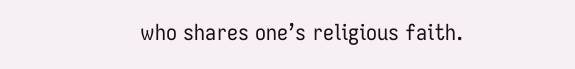who shares one’s religious faith.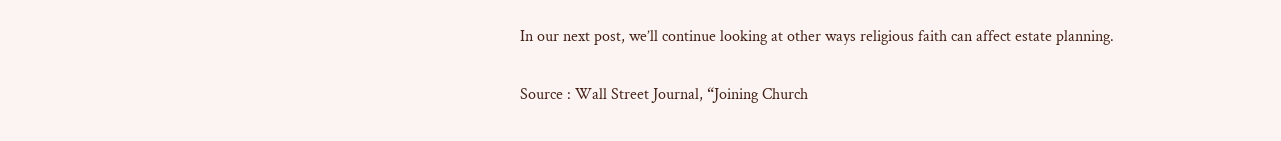In our next post, we’ll continue looking at other ways religious faith can affect estate planning.

Source : Wall Street Journal, “Joining Church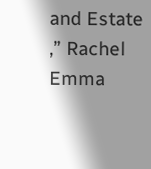and Estate ,” Rachel Emma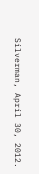Silverman, April 30, 2012.